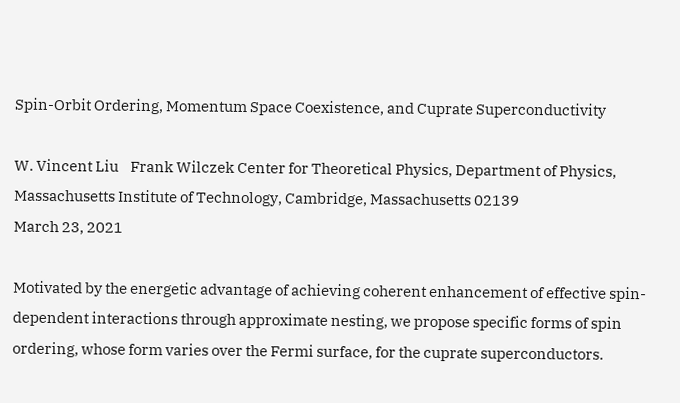Spin-Orbit Ordering, Momentum Space Coexistence, and Cuprate Superconductivity

W. Vincent Liu    Frank Wilczek Center for Theoretical Physics, Department of Physics, Massachusetts Institute of Technology, Cambridge, Massachusetts 02139
March 23, 2021

Motivated by the energetic advantage of achieving coherent enhancement of effective spin-dependent interactions through approximate nesting, we propose specific forms of spin ordering, whose form varies over the Fermi surface, for the cuprate superconductors.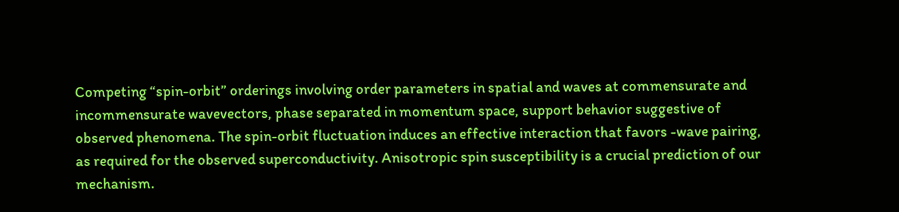Competing “spin-orbit” orderings involving order parameters in spatial and waves at commensurate and incommensurate wavevectors, phase separated in momentum space, support behavior suggestive of observed phenomena. The spin-orbit fluctuation induces an effective interaction that favors -wave pairing, as required for the observed superconductivity. Anisotropic spin susceptibility is a crucial prediction of our mechanism.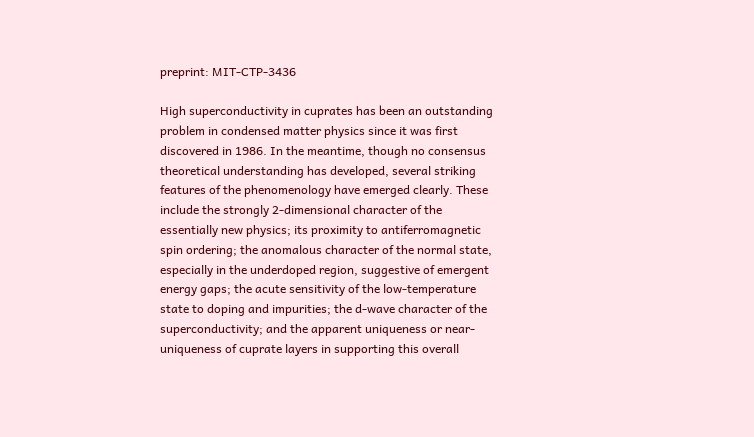preprint: MIT-CTP-3436

High superconductivity in cuprates has been an outstanding problem in condensed matter physics since it was first discovered in 1986. In the meantime, though no consensus theoretical understanding has developed, several striking features of the phenomenology have emerged clearly. These include the strongly 2-dimensional character of the essentially new physics; its proximity to antiferromagnetic spin ordering; the anomalous character of the normal state, especially in the underdoped region, suggestive of emergent energy gaps; the acute sensitivity of the low-temperature state to doping and impurities; the d-wave character of the superconductivity; and the apparent uniqueness or near-uniqueness of cuprate layers in supporting this overall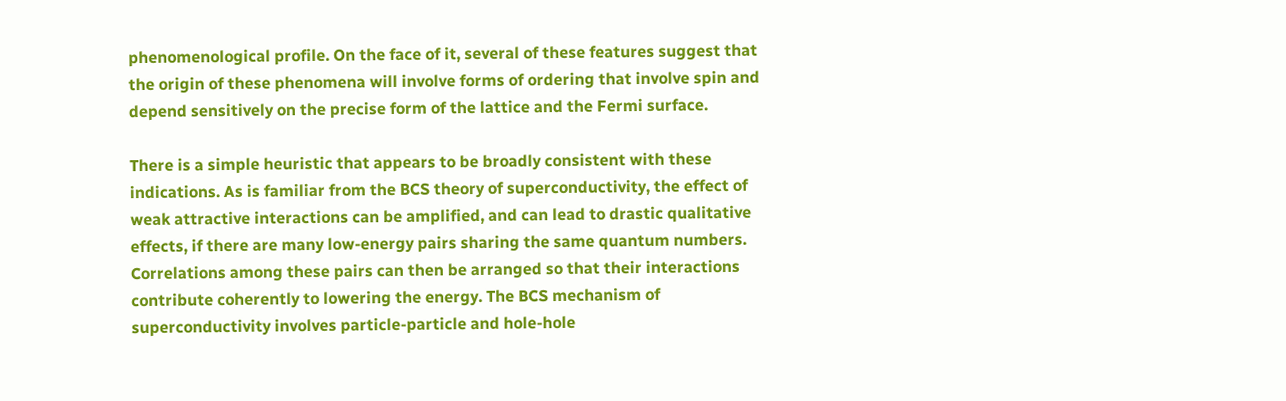phenomenological profile. On the face of it, several of these features suggest that the origin of these phenomena will involve forms of ordering that involve spin and depend sensitively on the precise form of the lattice and the Fermi surface.

There is a simple heuristic that appears to be broadly consistent with these indications. As is familiar from the BCS theory of superconductivity, the effect of weak attractive interactions can be amplified, and can lead to drastic qualitative effects, if there are many low-energy pairs sharing the same quantum numbers. Correlations among these pairs can then be arranged so that their interactions contribute coherently to lowering the energy. The BCS mechanism of superconductivity involves particle-particle and hole-hole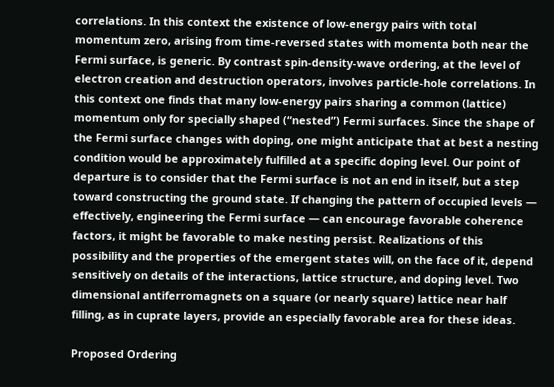correlations. In this context the existence of low-energy pairs with total momentum zero, arising from time-reversed states with momenta both near the Fermi surface, is generic. By contrast spin-density-wave ordering, at the level of electron creation and destruction operators, involves particle-hole correlations. In this context one finds that many low-energy pairs sharing a common (lattice) momentum only for specially shaped (“nested”) Fermi surfaces. Since the shape of the Fermi surface changes with doping, one might anticipate that at best a nesting condition would be approximately fulfilled at a specific doping level. Our point of departure is to consider that the Fermi surface is not an end in itself, but a step toward constructing the ground state. If changing the pattern of occupied levels — effectively, engineering the Fermi surface — can encourage favorable coherence factors, it might be favorable to make nesting persist. Realizations of this possibility and the properties of the emergent states will, on the face of it, depend sensitively on details of the interactions, lattice structure, and doping level. Two dimensional antiferromagnets on a square (or nearly square) lattice near half filling, as in cuprate layers, provide an especially favorable area for these ideas.

Proposed Ordering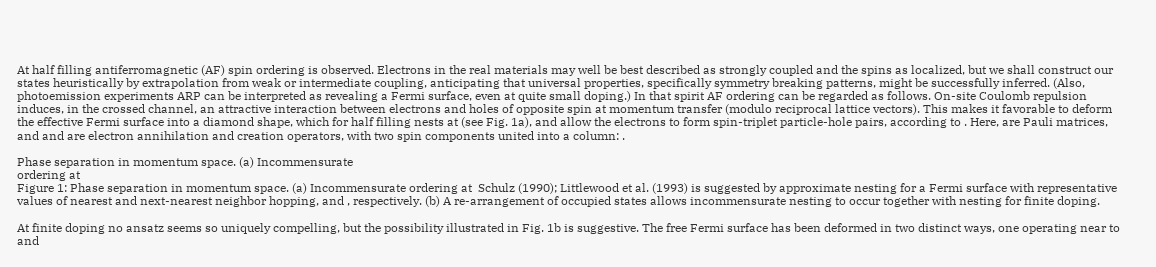At half filling antiferromagnetic (AF) spin ordering is observed. Electrons in the real materials may well be best described as strongly coupled and the spins as localized, but we shall construct our states heuristically by extrapolation from weak or intermediate coupling, anticipating that universal properties, specifically symmetry breaking patterns, might be successfully inferred. (Also, photoemission experiments ARP can be interpreted as revealing a Fermi surface, even at quite small doping.) In that spirit AF ordering can be regarded as follows. On-site Coulomb repulsion induces, in the crossed channel, an attractive interaction between electrons and holes of opposite spin at momentum transfer (modulo reciprocal lattice vectors). This makes it favorable to deform the effective Fermi surface into a diamond shape, which for half filling nests at (see Fig. 1a), and allow the electrons to form spin-triplet particle-hole pairs, according to . Here, are Pauli matrices, and and are electron annihilation and creation operators, with two spin components united into a column: .

Phase separation in momentum space. (a) Incommensurate
ordering at
Figure 1: Phase separation in momentum space. (a) Incommensurate ordering at  Schulz (1990); Littlewood et al. (1993) is suggested by approximate nesting for a Fermi surface with representative values of nearest and next-nearest neighbor hopping, and , respectively. (b) A re-arrangement of occupied states allows incommensurate nesting to occur together with nesting for finite doping.

At finite doping no ansatz seems so uniquely compelling, but the possibility illustrated in Fig. 1b is suggestive. The free Fermi surface has been deformed in two distinct ways, one operating near to and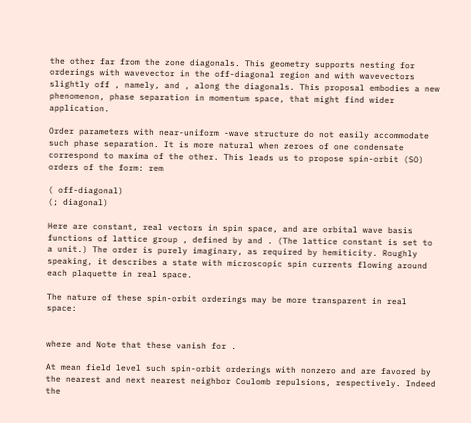the other far from the zone diagonals. This geometry supports nesting for orderings with wavevector in the off-diagonal region and with wavevectors slightly off , namely, and , along the diagonals. This proposal embodies a new phenomenon, phase separation in momentum space, that might find wider application.

Order parameters with near-uniform -wave structure do not easily accommodate such phase separation. It is more natural when zeroes of one condensate correspond to maxima of the other. This leads us to propose spin-orbit (SO) orders of the form: rem

( off-diagonal)
(; diagonal)

Here are constant, real vectors in spin space, and are orbital wave basis functions of lattice group , defined by and . (The lattice constant is set to a unit.) The order is purely imaginary, as required by hemiticity. Roughly speaking, it describes a state with microscopic spin currents flowing around each plaquette in real space.

The nature of these spin-orbit orderings may be more transparent in real space:


where and Note that these vanish for .

At mean field level such spin-orbit orderings with nonzero and are favored by the nearest and next nearest neighbor Coulomb repulsions, respectively. Indeed the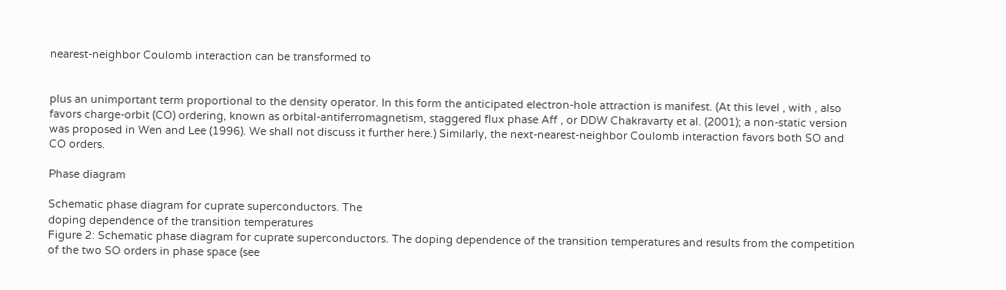nearest-neighbor Coulomb interaction can be transformed to


plus an unimportant term proportional to the density operator. In this form the anticipated electron-hole attraction is manifest. (At this level , with , also favors charge-orbit (CO) ordering, known as orbital-antiferromagnetism, staggered flux phase Aff , or DDW Chakravarty et al. (2001); a non-static version was proposed in Wen and Lee (1996). We shall not discuss it further here.) Similarly, the next-nearest-neighbor Coulomb interaction favors both SO and CO orders.

Phase diagram

Schematic phase diagram for cuprate superconductors. The
doping dependence of the transition temperatures
Figure 2: Schematic phase diagram for cuprate superconductors. The doping dependence of the transition temperatures and results from the competition of the two SO orders in phase space (see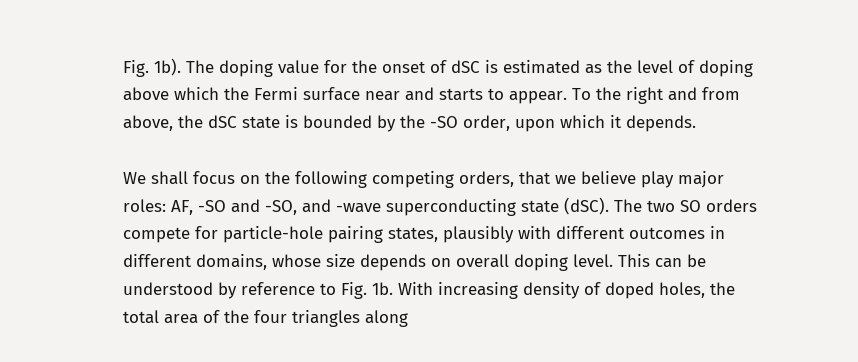Fig. 1b). The doping value for the onset of dSC is estimated as the level of doping above which the Fermi surface near and starts to appear. To the right and from above, the dSC state is bounded by the -SO order, upon which it depends.

We shall focus on the following competing orders, that we believe play major roles: AF, -SO and -SO, and -wave superconducting state (dSC). The two SO orders compete for particle-hole pairing states, plausibly with different outcomes in different domains, whose size depends on overall doping level. This can be understood by reference to Fig. 1b. With increasing density of doped holes, the total area of the four triangles along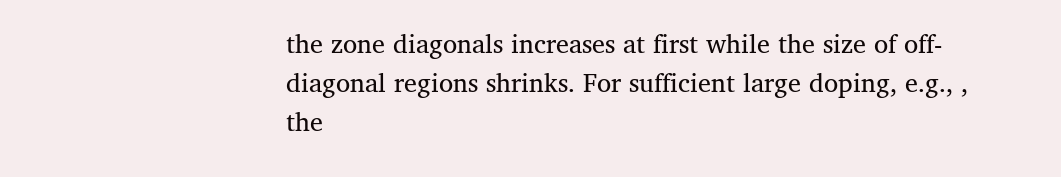the zone diagonals increases at first while the size of off-diagonal regions shrinks. For sufficient large doping, e.g., , the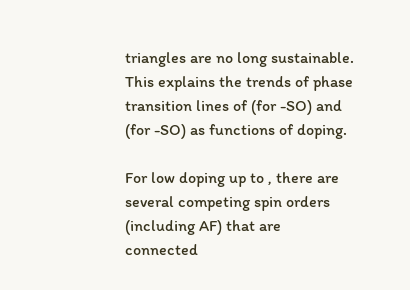triangles are no long sustainable. This explains the trends of phase transition lines of (for -SO) and (for -SO) as functions of doping.

For low doping up to , there are several competing spin orders (including AF) that are connected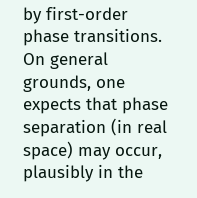by first-order phase transitions. On general grounds, one expects that phase separation (in real space) may occur, plausibly in the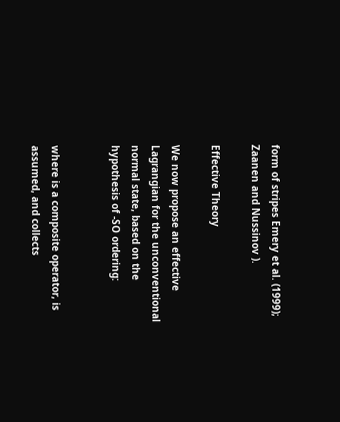form of stripes Emery et al. (1999); Zaanen and Nussinov ).

Effective Theory

We now propose an effective Lagrangian for the unconventional normal state, based on the hypothesis of -SO ordering:


where is a composite operator, is assumed, and collects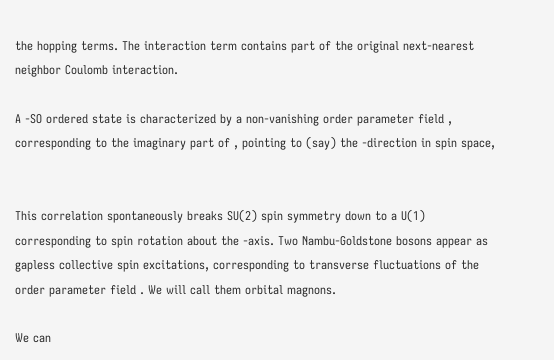the hopping terms. The interaction term contains part of the original next-nearest neighbor Coulomb interaction.

A -SO ordered state is characterized by a non-vanishing order parameter field , corresponding to the imaginary part of , pointing to (say) the -direction in spin space,


This correlation spontaneously breaks SU(2) spin symmetry down to a U(1) corresponding to spin rotation about the -axis. Two Nambu-Goldstone bosons appear as gapless collective spin excitations, corresponding to transverse fluctuations of the order parameter field . We will call them orbital magnons.

We can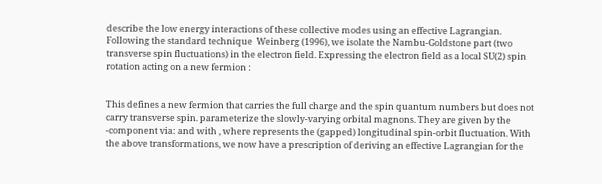describe the low energy interactions of these collective modes using an effective Lagrangian. Following the standard technique  Weinberg (1996), we isolate the Nambu-Goldstone part (two transverse spin fluctuations) in the electron field. Expressing the electron field as a local SU(2) spin rotation acting on a new fermion :


This defines a new fermion that carries the full charge and the spin quantum numbers but does not carry transverse spin. parameterize the slowly-varying orbital magnons. They are given by the -component via: and with , where represents the (gapped) longitudinal spin-orbit fluctuation. With the above transformations, we now have a prescription of deriving an effective Lagrangian for the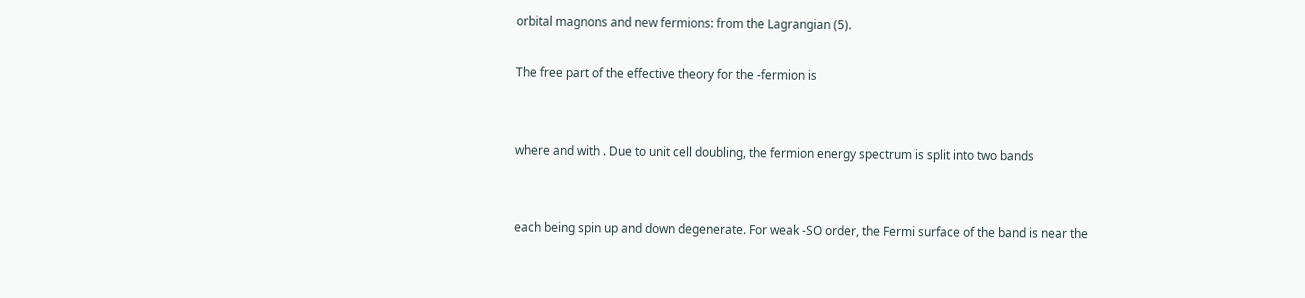orbital magnons and new fermions: from the Lagrangian (5).

The free part of the effective theory for the -fermion is


where and with . Due to unit cell doubling, the fermion energy spectrum is split into two bands


each being spin up and down degenerate. For weak -SO order, the Fermi surface of the band is near the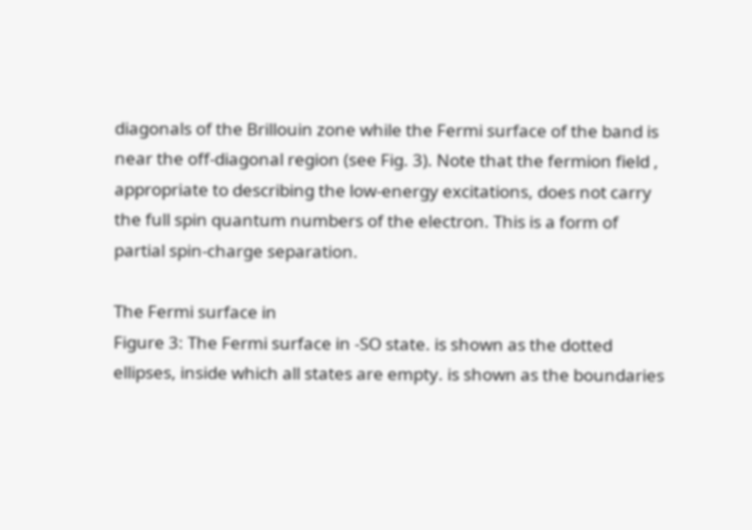diagonals of the Brillouin zone while the Fermi surface of the band is near the off-diagonal region (see Fig. 3). Note that the fermion field , appropriate to describing the low-energy excitations, does not carry the full spin quantum numbers of the electron. This is a form of partial spin-charge separation.

The Fermi surface in
Figure 3: The Fermi surface in -SO state. is shown as the dotted ellipses, inside which all states are empty. is shown as the boundaries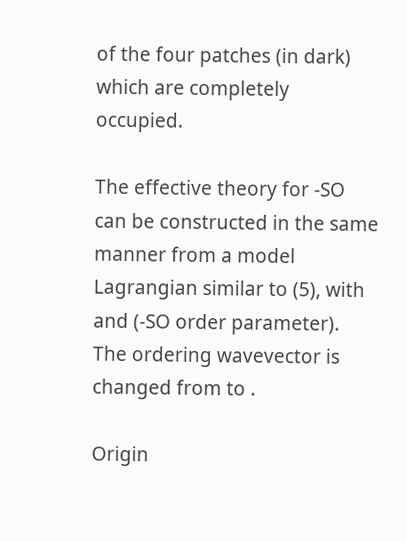of the four patches (in dark) which are completely occupied.

The effective theory for -SO can be constructed in the same manner from a model Lagrangian similar to (5), with and (-SO order parameter). The ordering wavevector is changed from to .

Origin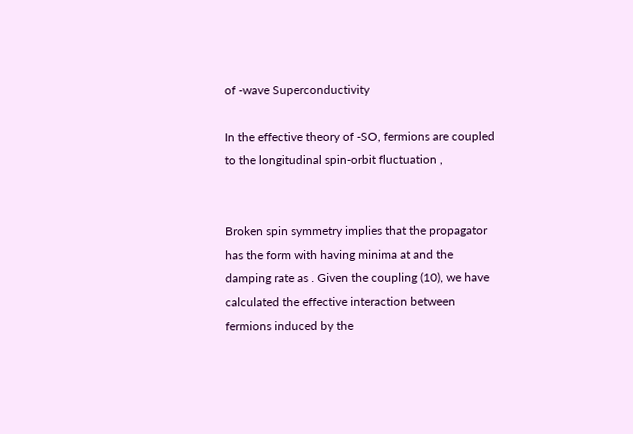of -wave Superconductivity

In the effective theory of -SO, fermions are coupled to the longitudinal spin-orbit fluctuation ,


Broken spin symmetry implies that the propagator has the form with having minima at and the damping rate as . Given the coupling (10), we have calculated the effective interaction between fermions induced by the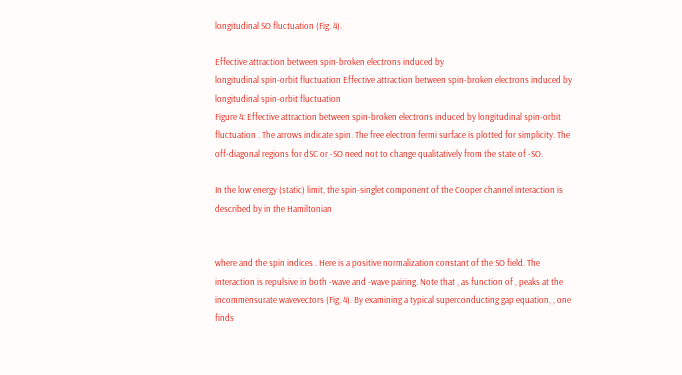longitudinal SO fluctuation (Fig. 4).

Effective attraction between spin-broken electrons induced by
longitudinal spin-orbit fluctuation Effective attraction between spin-broken electrons induced by
longitudinal spin-orbit fluctuation
Figure 4: Effective attraction between spin-broken electrons induced by longitudinal spin-orbit fluctuation . The arrows indicate spin. The free electron fermi surface is plotted for simplicity. The off-diagonal regions for dSC or -SO need not to change qualitatively from the state of -SO.

In the low energy (static) limit, the spin-singlet component of the Cooper channel interaction is described by in the Hamiltonian


where and the spin indices . Here is a positive normalization constant of the SO field. The interaction is repulsive in both -wave and -wave pairing. Note that , as function of , peaks at the incommensurate wavevectors (Fig. 4). By examining a typical superconducting gap equation, , one finds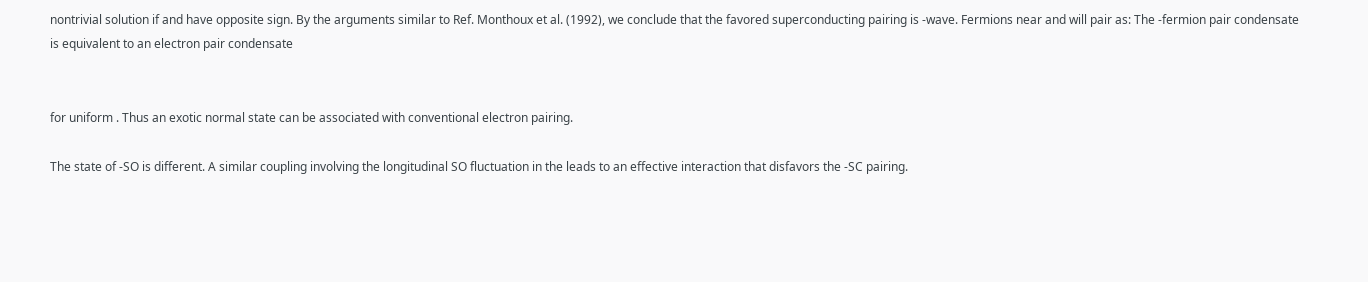nontrivial solution if and have opposite sign. By the arguments similar to Ref. Monthoux et al. (1992), we conclude that the favored superconducting pairing is -wave. Fermions near and will pair as: The -fermion pair condensate is equivalent to an electron pair condensate


for uniform . Thus an exotic normal state can be associated with conventional electron pairing.

The state of -SO is different. A similar coupling involving the longitudinal SO fluctuation in the leads to an effective interaction that disfavors the -SC pairing.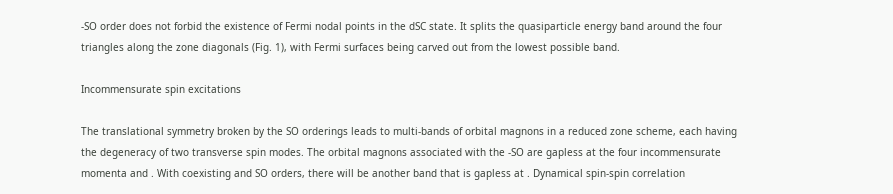-SO order does not forbid the existence of Fermi nodal points in the dSC state. It splits the quasiparticle energy band around the four triangles along the zone diagonals (Fig. 1), with Fermi surfaces being carved out from the lowest possible band.

Incommensurate spin excitations

The translational symmetry broken by the SO orderings leads to multi-bands of orbital magnons in a reduced zone scheme, each having the degeneracy of two transverse spin modes. The orbital magnons associated with the -SO are gapless at the four incommensurate momenta and . With coexisting and SO orders, there will be another band that is gapless at . Dynamical spin-spin correlation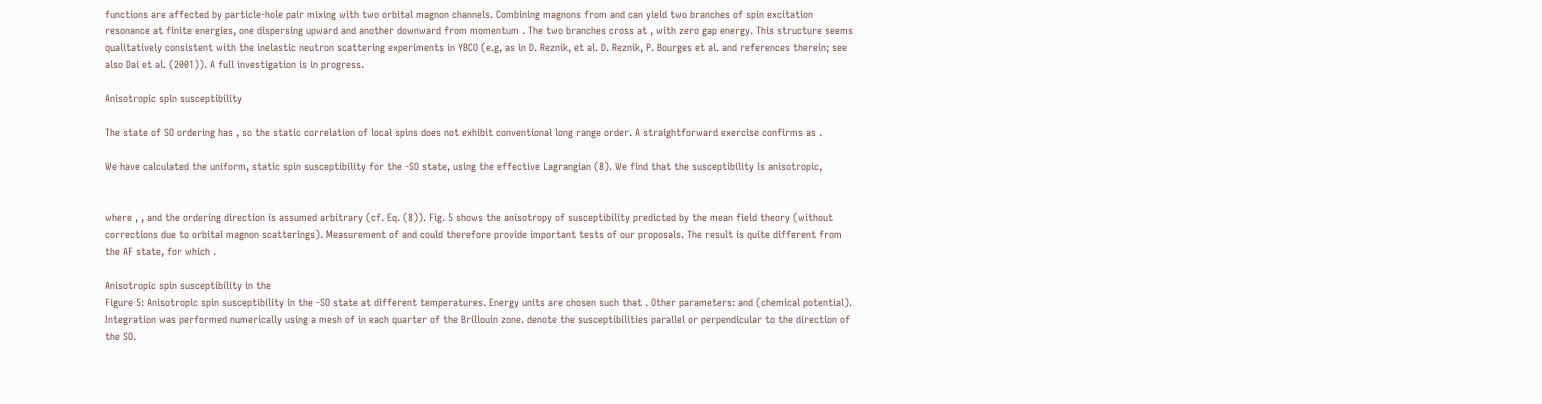functions are affected by particle-hole pair mixing with two orbital magnon channels. Combining magnons from and can yield two branches of spin excitation resonance at finite energies, one dispersing upward and another downward from momentum . The two branches cross at , with zero gap energy. This structure seems qualitatively consistent with the inelastic neutron scattering experiments in YBCO (e.g, as in D. Reznik, et al. D. Reznik, P. Bourges et al. and references therein; see also Dai et al. (2001)). A full investigation is in progress.

Anisotropic spin susceptibility

The state of SO ordering has , so the static correlation of local spins does not exhibit conventional long range order. A straightforward exercise confirms as .

We have calculated the uniform, static spin susceptibility for the -SO state, using the effective Lagrangian (8). We find that the susceptibility is anisotropic,


where , , and the ordering direction is assumed arbitrary (cf. Eq. (8)). Fig. 5 shows the anisotropy of susceptibility predicted by the mean field theory (without corrections due to orbital magnon scatterings). Measurement of and could therefore provide important tests of our proposals. The result is quite different from the AF state, for which .

Anisotropic spin susceptibility in the
Figure 5: Anisotropic spin susceptibility in the -SO state at different temperatures. Energy units are chosen such that . Other parameters: and (chemical potential). Integration was performed numerically using a mesh of in each quarter of the Brillouin zone. denote the susceptibilities parallel or perpendicular to the direction of the SO.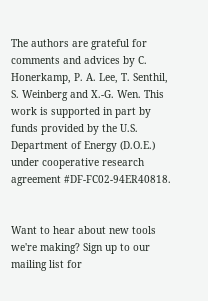The authors are grateful for comments and advices by C. Honerkamp, P. A. Lee, T. Senthil, S. Weinberg and X.-G. Wen. This work is supported in part by funds provided by the U.S. Department of Energy (D.O.E.) under cooperative research agreement #DF-FC02-94ER40818.


Want to hear about new tools we're making? Sign up to our mailing list for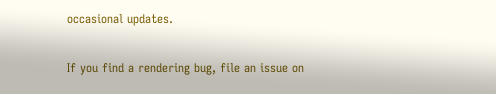occasional updates.

If you find a rendering bug, file an issue on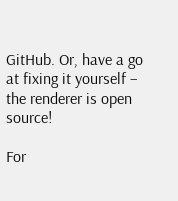GitHub. Or, have a go at fixing it yourself – the renderer is open source!

For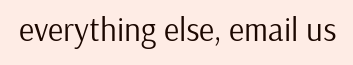everything else, email us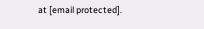at [email protected].